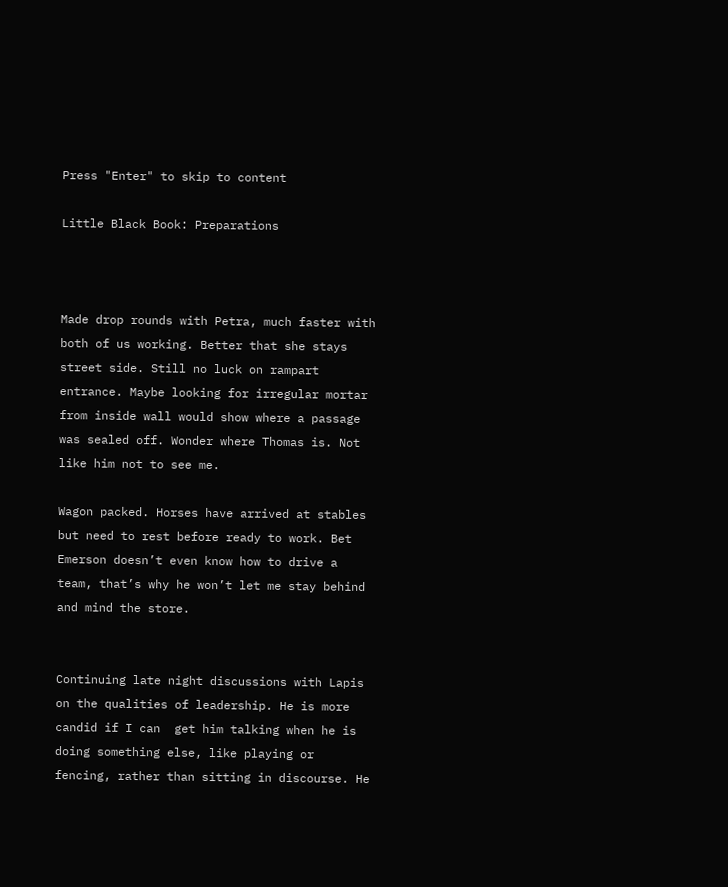Press "Enter" to skip to content

Little Black Book: Preparations



Made drop rounds with Petra, much faster with both of us working. Better that she stays street side. Still no luck on rampart entrance. Maybe looking for irregular mortar from inside wall would show where a passage was sealed off. Wonder where Thomas is. Not like him not to see me.

Wagon packed. Horses have arrived at stables but need to rest before ready to work. Bet Emerson doesn’t even know how to drive a team, that’s why he won’t let me stay behind and mind the store.


Continuing late night discussions with Lapis on the qualities of leadership. He is more candid if I can  get him talking when he is doing something else, like playing or fencing, rather than sitting in discourse. He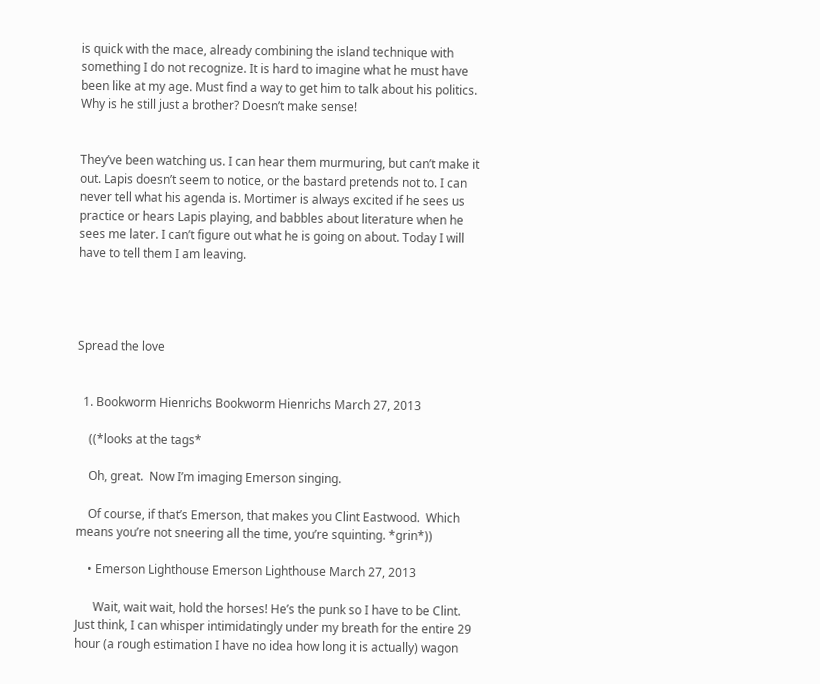is quick with the mace, already combining the island technique with something I do not recognize. It is hard to imagine what he must have been like at my age. Must find a way to get him to talk about his politics. Why is he still just a brother? Doesn’t make sense!


They’ve been watching us. I can hear them murmuring, but can’t make it out. Lapis doesn’t seem to notice, or the bastard pretends not to. I can never tell what his agenda is. Mortimer is always excited if he sees us practice or hears Lapis playing, and babbles about literature when he sees me later. I can’t figure out what he is going on about. Today I will have to tell them I am leaving.




Spread the love


  1. Bookworm Hienrichs Bookworm Hienrichs March 27, 2013

    ((*looks at the tags*

    Oh, great.  Now I’m imaging Emerson singing.

    Of course, if that’s Emerson, that makes you Clint Eastwood.  Which means you’re not sneering all the time, you’re squinting. *grin*))

    • Emerson Lighthouse Emerson Lighthouse March 27, 2013

      Wait, wait wait, hold the horses! He’s the punk so I have to be Clint. Just think, I can whisper intimidatingly under my breath for the entire 29 hour (a rough estimation I have no idea how long it is actually) wagon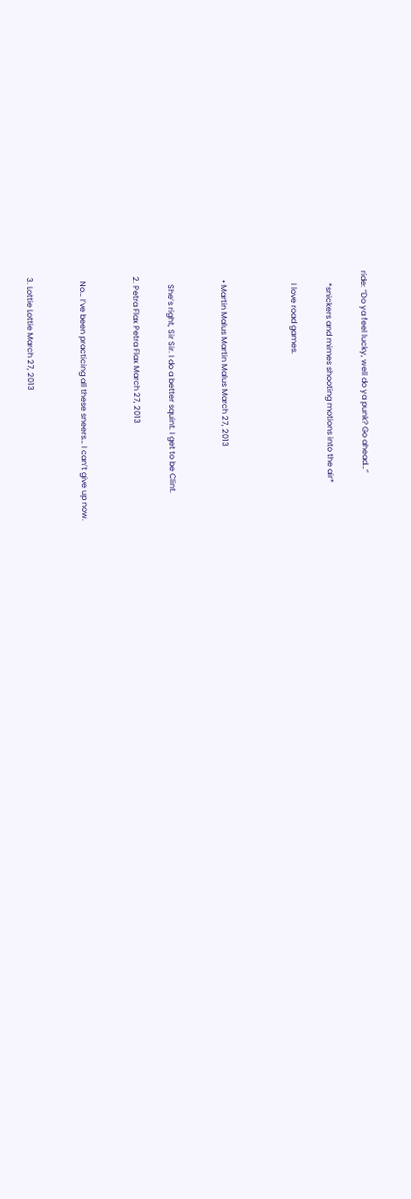ride: “Do ya feel lucky, well do ya punk? Go ahead…”

      *snickers and mimes shooting motions into the air*

      I love road games.



    • Martin Malus Martin Malus March 27, 2013


      She’s right, Sir Sir. I do a better squint. I get to be Clint.

  2. Petra Flax Petra Flax March 27, 2013


    No… I’ve been practicing all these sneers… I can’t give up now.


  3. Lottie Lottie March 27, 2013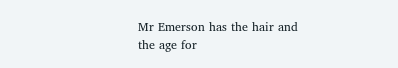Mr Emerson has the hair and the age for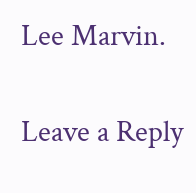Lee Marvin.

Leave a Reply